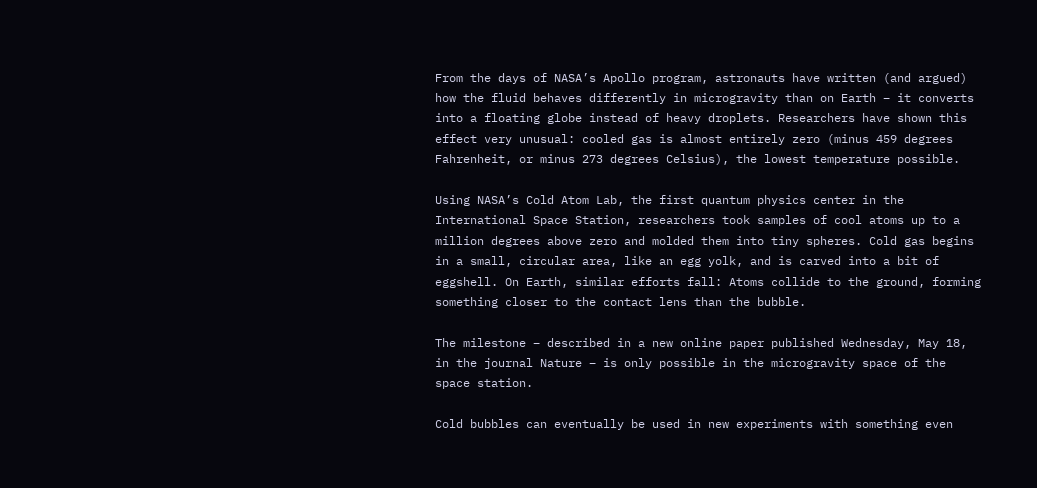From the days of NASA’s Apollo program, astronauts have written (and argued) how the fluid behaves differently in microgravity than on Earth – it converts into a floating globe instead of heavy droplets. Researchers have shown this effect very unusual: cooled gas is almost entirely zero (minus 459 degrees Fahrenheit, or minus 273 degrees Celsius), the lowest temperature possible.

Using NASA’s Cold Atom Lab, the first quantum physics center in the International Space Station, researchers took samples of cool atoms up to a million degrees above zero and molded them into tiny spheres. Cold gas begins in a small, circular area, like an egg yolk, and is carved into a bit of eggshell. On Earth, similar efforts fall: Atoms collide to the ground, forming something closer to the contact lens than the bubble.

The milestone – described in a new online paper published Wednesday, May 18, in the journal Nature – is only possible in the microgravity space of the space station.

Cold bubbles can eventually be used in new experiments with something even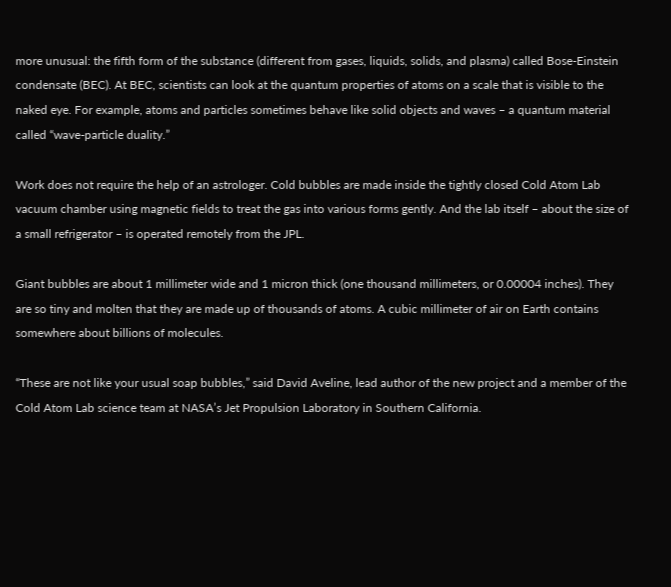more unusual: the fifth form of the substance (different from gases, liquids, solids, and plasma) called Bose-Einstein condensate (BEC). At BEC, scientists can look at the quantum properties of atoms on a scale that is visible to the naked eye. For example, atoms and particles sometimes behave like solid objects and waves – a quantum material called “wave-particle duality.”

Work does not require the help of an astrologer. Cold bubbles are made inside the tightly closed Cold Atom Lab vacuum chamber using magnetic fields to treat the gas into various forms gently. And the lab itself – about the size of a small refrigerator – is operated remotely from the JPL.

Giant bubbles are about 1 millimeter wide and 1 micron thick (one thousand millimeters, or 0.00004 inches). They are so tiny and molten that they are made up of thousands of atoms. A cubic millimeter of air on Earth contains somewhere about billions of molecules.

“These are not like your usual soap bubbles,” said David Aveline, lead author of the new project and a member of the Cold Atom Lab science team at NASA’s Jet Propulsion Laboratory in Southern California.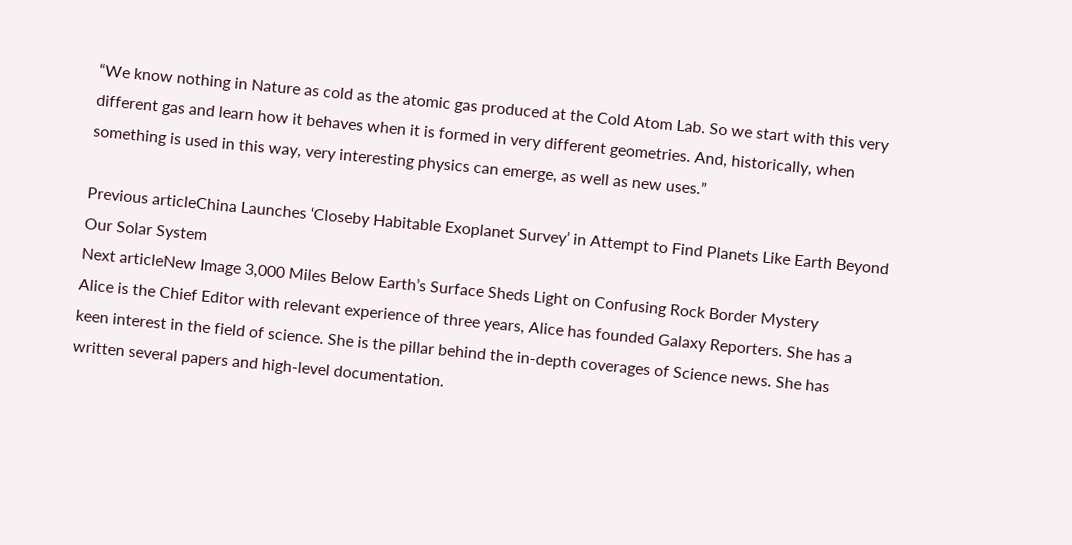“We know nothing in Nature as cold as the atomic gas produced at the Cold Atom Lab. So we start with this very different gas and learn how it behaves when it is formed in very different geometries. And, historically, when something is used in this way, very interesting physics can emerge, as well as new uses.”

Previous articleChina Launches ‘Closeby Habitable Exoplanet Survey’ in Attempt to Find Planets Like Earth Beyond Our Solar System
Next articleNew Image 3,000 Miles Below Earth’s Surface Sheds Light on Confusing Rock Border Mystery
Alice is the Chief Editor with relevant experience of three years, Alice has founded Galaxy Reporters. She has a keen interest in the field of science. She is the pillar behind the in-depth coverages of Science news. She has written several papers and high-level documentation.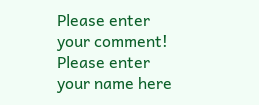Please enter your comment!
Please enter your name here